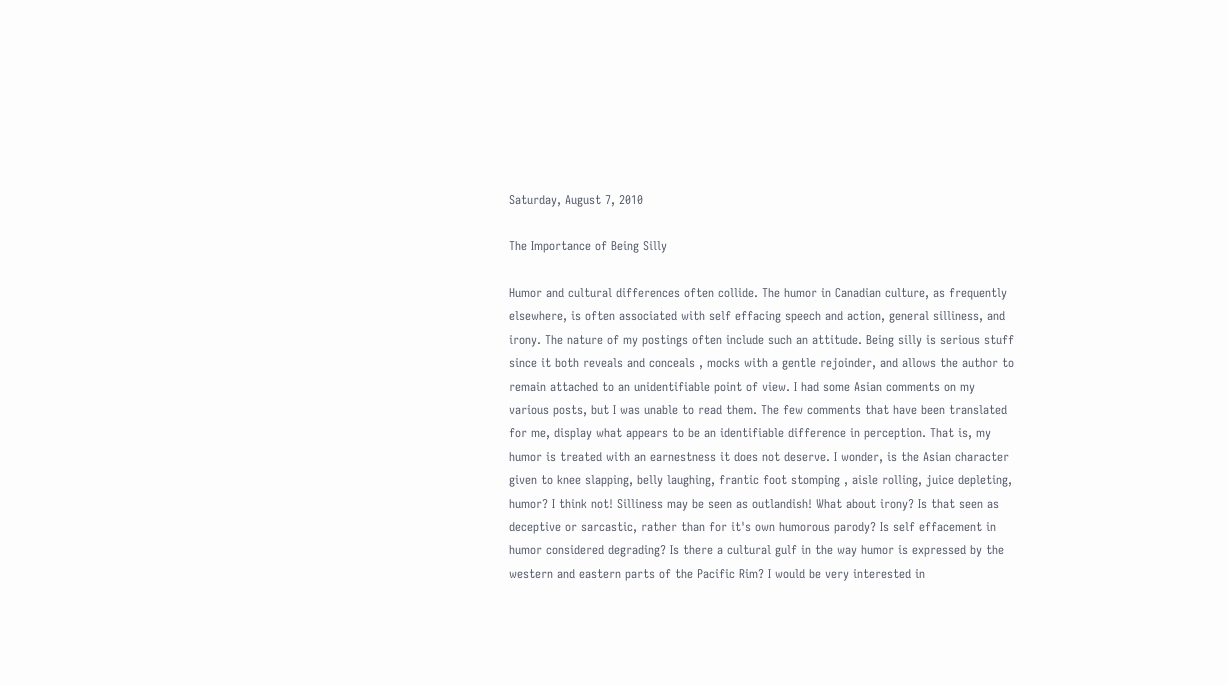Saturday, August 7, 2010

The Importance of Being Silly

Humor and cultural differences often collide. The humor in Canadian culture, as frequently elsewhere, is often associated with self effacing speech and action, general silliness, and irony. The nature of my postings often include such an attitude. Being silly is serious stuff since it both reveals and conceals , mocks with a gentle rejoinder, and allows the author to remain attached to an unidentifiable point of view. I had some Asian comments on my various posts, but I was unable to read them. The few comments that have been translated for me, display what appears to be an identifiable difference in perception. That is, my humor is treated with an earnestness it does not deserve. I wonder, is the Asian character given to knee slapping, belly laughing, frantic foot stomping , aisle rolling, juice depleting, humor? I think not! Silliness may be seen as outlandish! What about irony? Is that seen as deceptive or sarcastic, rather than for it's own humorous parody? Is self effacement in humor considered degrading? Is there a cultural gulf in the way humor is expressed by the western and eastern parts of the Pacific Rim? I would be very interested in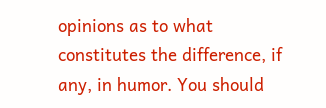opinions as to what constitutes the difference, if any, in humor. You should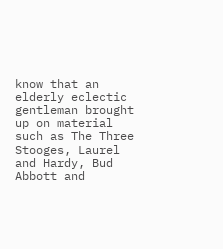know that an elderly eclectic gentleman brought up on material such as The Three Stooges, Laurel and Hardy, Bud Abbott and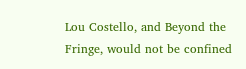Lou Costello, and Beyond the Fringe, would not be confined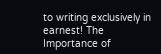to writing exclusively in earnest! The Importance of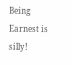Being Earnest is silly!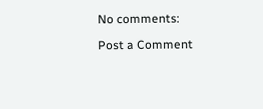No comments:

Post a Comment